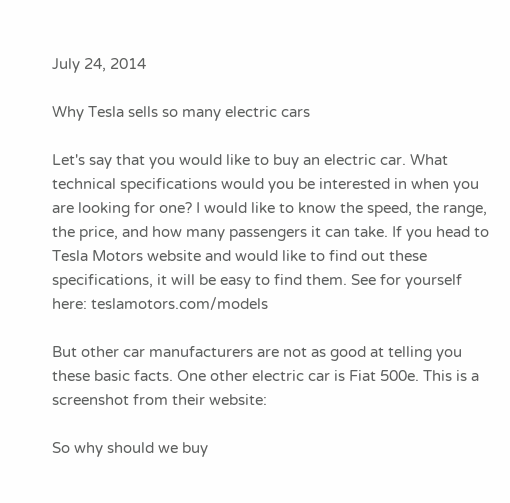July 24, 2014

Why Tesla sells so many electric cars

Let's say that you would like to buy an electric car. What technical specifications would you be interested in when you are looking for one? I would like to know the speed, the range, the price, and how many passengers it can take. If you head to Tesla Motors website and would like to find out these specifications, it will be easy to find them. See for yourself here: teslamotors.com/models

But other car manufacturers are not as good at telling you these basic facts. One other electric car is Fiat 500e. This is a screenshot from their website:

So why should we buy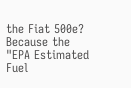the Fiat 500e? Because the "EPA Estimated Fuel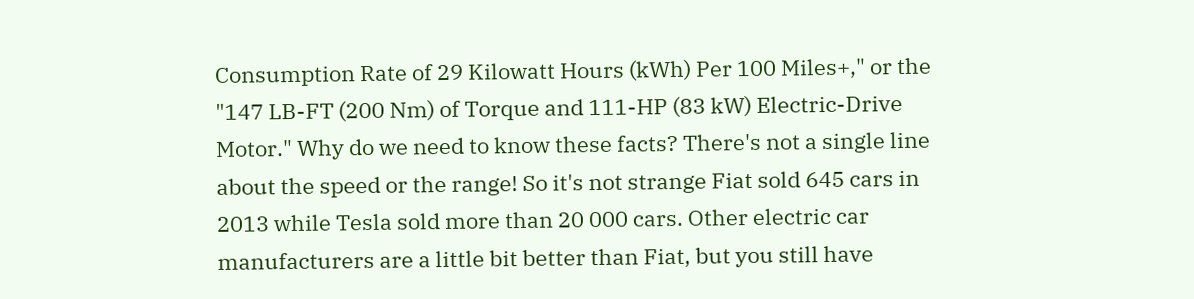Consumption Rate of 29 Kilowatt Hours (kWh) Per 100 Miles+," or the "147 LB-FT (200 Nm) of Torque and 111-HP (83 kW) Electric-Drive Motor." Why do we need to know these facts? There's not a single line about the speed or the range! So it's not strange Fiat sold 645 cars in 2013 while Tesla sold more than 20 000 cars. Other electric car manufacturers are a little bit better than Fiat, but you still have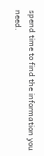spend time to find the information you need.